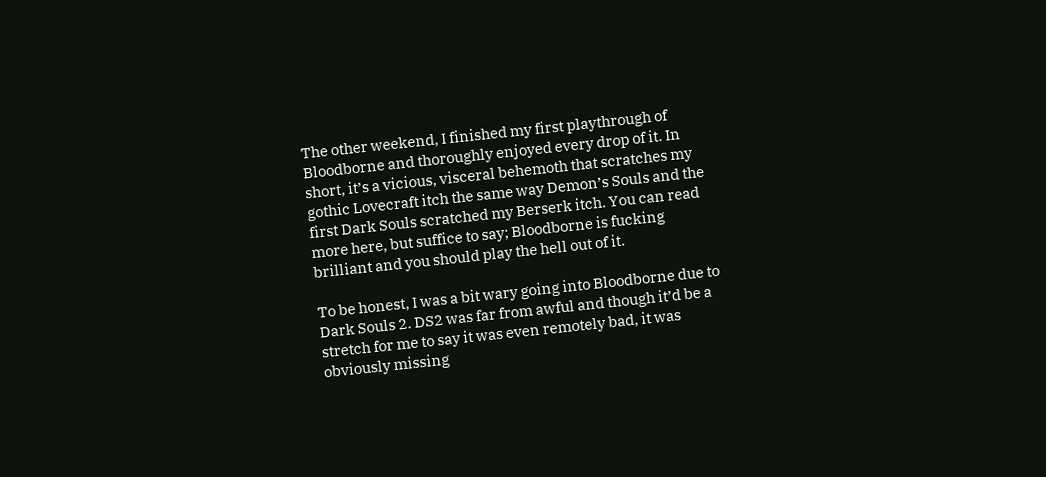The other weekend, I finished my first playthrough of Bloodborne and thoroughly enjoyed every drop of it. In short, it’s a vicious, visceral behemoth that scratches my gothic Lovecraft itch the same way Demon’s Souls and the first Dark Souls scratched my Berserk itch. You can read more here, but suffice to say; Bloodborne is fucking brilliant and you should play the hell out of it.

To be honest, I was a bit wary going into Bloodborne due to Dark Souls 2. DS2 was far from awful and though it’d be a stretch for me to say it was even remotely bad, it was obviously missing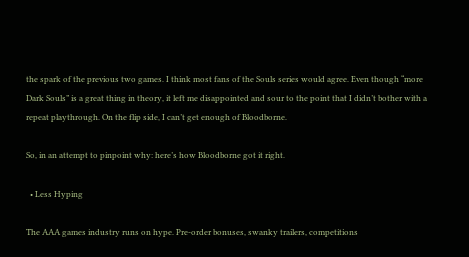the spark of the previous two games. I think most fans of the Souls series would agree. Even though “more Dark Souls” is a great thing in theory, it left me disappointed and sour to the point that I didn’t bother with a repeat playthrough. On the flip side, I can’t get enough of Bloodborne.

So, in an attempt to pinpoint why: here’s how Bloodborne got it right.

  • Less Hyping

The AAA games industry runs on hype. Pre-order bonuses, swanky trailers, competitions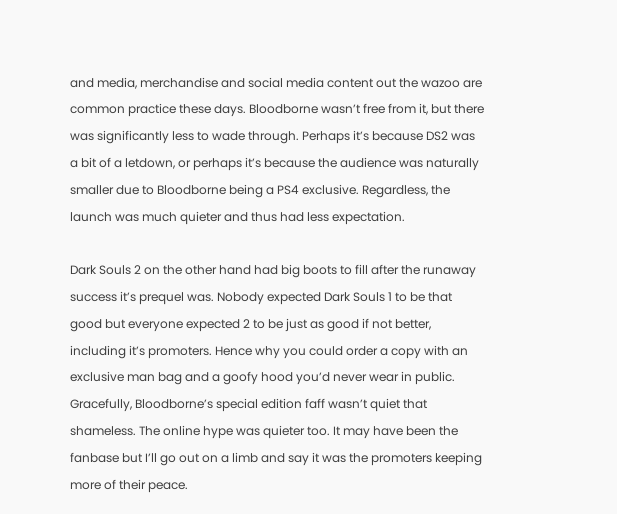and media, merchandise and social media content out the wazoo are common practice these days. Bloodborne wasn’t free from it, but there was significantly less to wade through. Perhaps it’s because DS2 was a bit of a letdown, or perhaps it’s because the audience was naturally smaller due to Bloodborne being a PS4 exclusive. Regardless, the launch was much quieter and thus had less expectation.

Dark Souls 2 on the other hand had big boots to fill after the runaway success it’s prequel was. Nobody expected Dark Souls 1 to be that good but everyone expected 2 to be just as good if not better, including it’s promoters. Hence why you could order a copy with an exclusive man bag and a goofy hood you’d never wear in public. Gracefully, Bloodborne’s special edition faff wasn’t quiet that shameless. The online hype was quieter too. It may have been the fanbase but I’ll go out on a limb and say it was the promoters keeping more of their peace.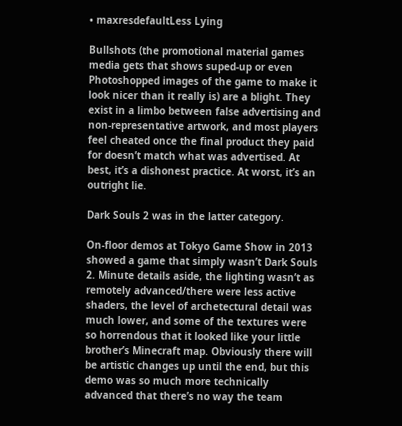• maxresdefaultLess Lying

Bullshots (the promotional material games media gets that shows suped-up or even Photoshopped images of the game to make it look nicer than it really is) are a blight. They exist in a limbo between false advertising and non-representative artwork, and most players feel cheated once the final product they paid for doesn’t match what was advertised. At best, it’s a dishonest practice. At worst, it’s an outright lie.

Dark Souls 2 was in the latter category.

On-floor demos at Tokyo Game Show in 2013 showed a game that simply wasn’t Dark Souls 2. Minute details aside, the lighting wasn’t as remotely advanced/there were less active shaders, the level of archetectural detail was much lower, and some of the textures were so horrendous that it looked like your little brother’s Minecraft map. Obviously there will be artistic changes up until the end, but this demo was so much more technically advanced that there’s no way the team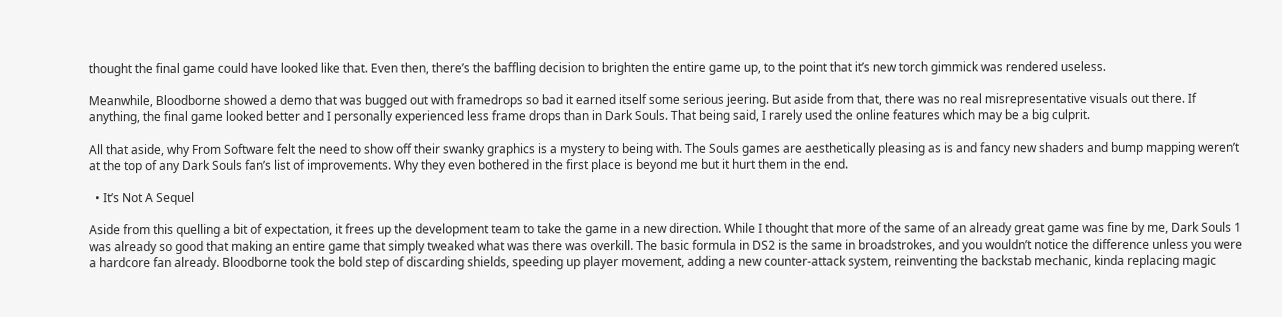thought the final game could have looked like that. Even then, there’s the baffling decision to brighten the entire game up, to the point that it’s new torch gimmick was rendered useless.

Meanwhile, Bloodborne showed a demo that was bugged out with framedrops so bad it earned itself some serious jeering. But aside from that, there was no real misrepresentative visuals out there. If anything, the final game looked better and I personally experienced less frame drops than in Dark Souls. That being said, I rarely used the online features which may be a big culprit.

All that aside, why From Software felt the need to show off their swanky graphics is a mystery to being with. The Souls games are aesthetically pleasing as is and fancy new shaders and bump mapping weren’t at the top of any Dark Souls fan’s list of improvements. Why they even bothered in the first place is beyond me but it hurt them in the end.

  • It’s Not A Sequel

Aside from this quelling a bit of expectation, it frees up the development team to take the game in a new direction. While I thought that more of the same of an already great game was fine by me, Dark Souls 1 was already so good that making an entire game that simply tweaked what was there was overkill. The basic formula in DS2 is the same in broadstrokes, and you wouldn’t notice the difference unless you were a hardcore fan already. Bloodborne took the bold step of discarding shields, speeding up player movement, adding a new counter-attack system, reinventing the backstab mechanic, kinda replacing magic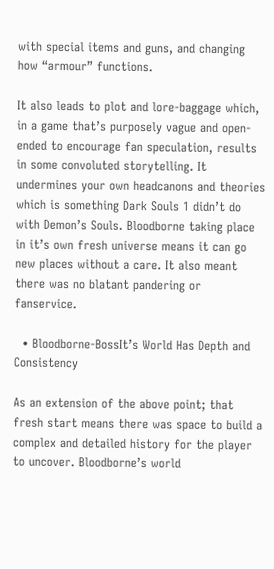with special items and guns, and changing how “armour” functions.

It also leads to plot and lore-baggage which, in a game that’s purposely vague and open-ended to encourage fan speculation, results in some convoluted storytelling. It undermines your own headcanons and theories which is something Dark Souls 1 didn’t do with Demon’s Souls. Bloodborne taking place in it’s own fresh universe means it can go new places without a care. It also meant there was no blatant pandering or fanservice.

  • Bloodborne-BossIt’s World Has Depth and Consistency

As an extension of the above point; that fresh start means there was space to build a complex and detailed history for the player to uncover. Bloodborne’s world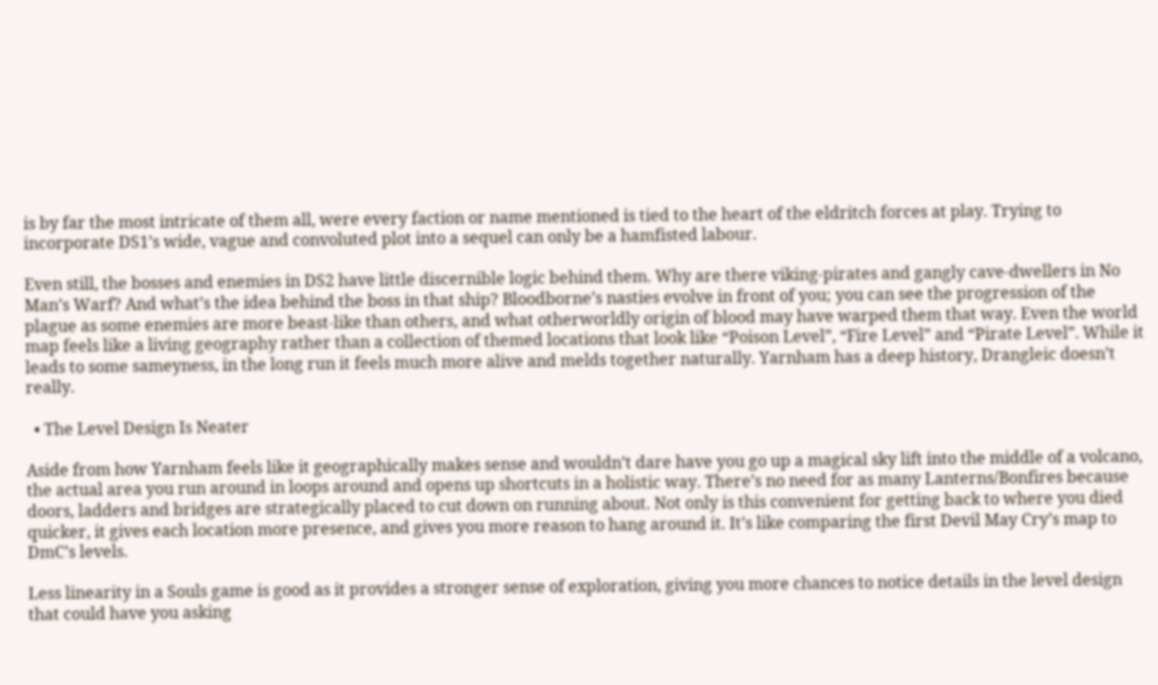is by far the most intricate of them all, were every faction or name mentioned is tied to the heart of the eldritch forces at play. Trying to incorporate DS1’s wide, vague and convoluted plot into a sequel can only be a hamfisted labour.

Even still, the bosses and enemies in DS2 have little discernible logic behind them. Why are there viking-pirates and gangly cave-dwellers in No Man’s Warf? And what’s the idea behind the boss in that ship? Bloodborne’s nasties evolve in front of you; you can see the progression of the plague as some enemies are more beast-like than others, and what otherworldly origin of blood may have warped them that way. Even the world map feels like a living geography rather than a collection of themed locations that look like “Poison Level”, “Fire Level” and “Pirate Level”. While it leads to some sameyness, in the long run it feels much more alive and melds together naturally. Yarnham has a deep history, Drangleic doesn’t really.

  • The Level Design Is Neater

Aside from how Yarnham feels like it geographically makes sense and wouldn’t dare have you go up a magical sky lift into the middle of a volcano, the actual area you run around in loops around and opens up shortcuts in a holistic way. There’s no need for as many Lanterns/Bonfires because doors, ladders and bridges are strategically placed to cut down on running about. Not only is this convenient for getting back to where you died quicker, it gives each location more presence, and gives you more reason to hang around it. It’s like comparing the first Devil May Cry’s map to DmC’s levels.

Less linearity in a Souls game is good as it provides a stronger sense of exploration, giving you more chances to notice details in the level design that could have you asking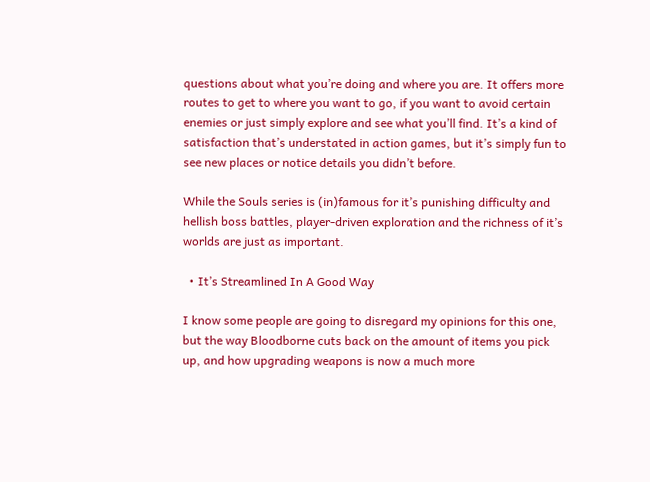questions about what you’re doing and where you are. It offers more routes to get to where you want to go, if you want to avoid certain enemies or just simply explore and see what you’ll find. It’s a kind of satisfaction that’s understated in action games, but it’s simply fun to see new places or notice details you didn’t before.

While the Souls series is (in)famous for it’s punishing difficulty and hellish boss battles, player-driven exploration and the richness of it’s worlds are just as important.

  • It’s Streamlined In A Good Way

I know some people are going to disregard my opinions for this one, but the way Bloodborne cuts back on the amount of items you pick up, and how upgrading weapons is now a much more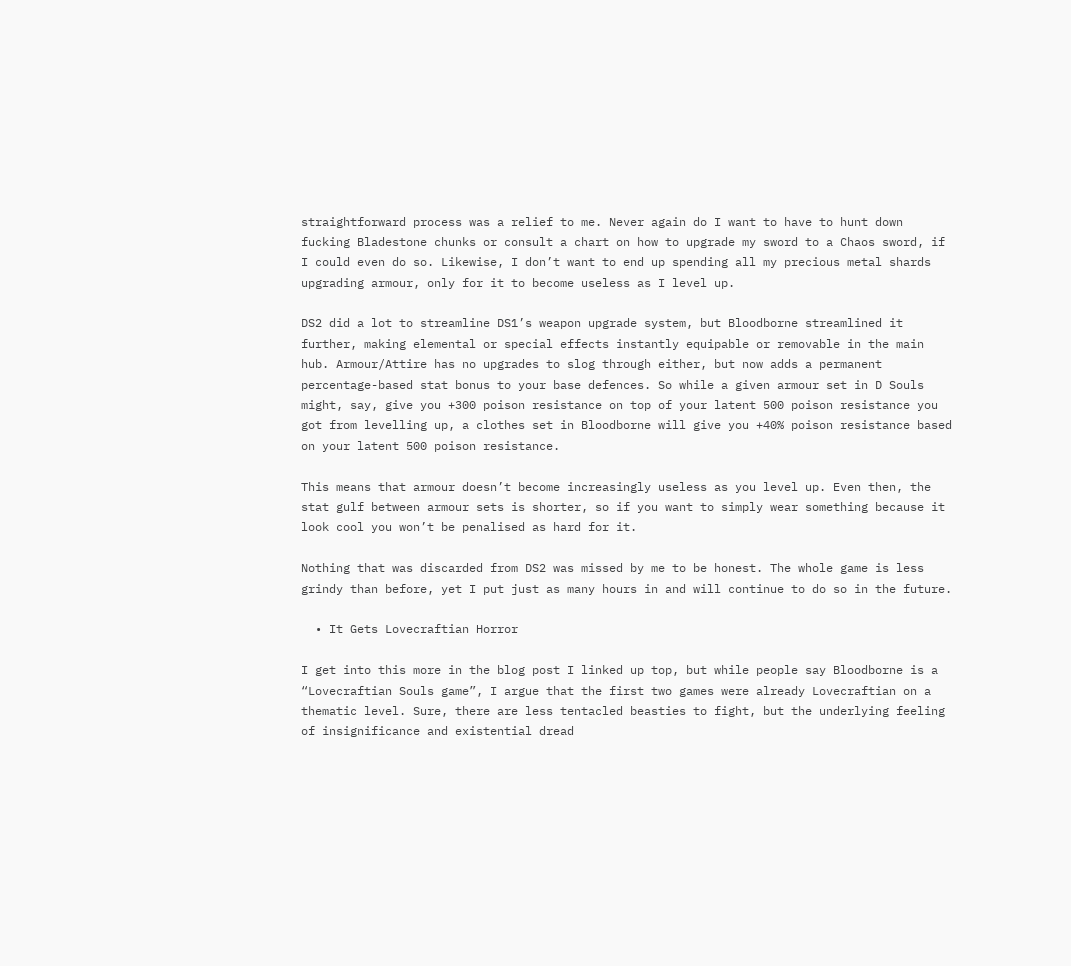straightforward process was a relief to me. Never again do I want to have to hunt down fucking Bladestone chunks or consult a chart on how to upgrade my sword to a Chaos sword, if I could even do so. Likewise, I don’t want to end up spending all my precious metal shards upgrading armour, only for it to become useless as I level up.

DS2 did a lot to streamline DS1’s weapon upgrade system, but Bloodborne streamlined it further, making elemental or special effects instantly equipable or removable in the main hub. Armour/Attire has no upgrades to slog through either, but now adds a permanent percentage-based stat bonus to your base defences. So while a given armour set in D Souls might, say, give you +300 poison resistance on top of your latent 500 poison resistance you got from levelling up, a clothes set in Bloodborne will give you +40% poison resistance based on your latent 500 poison resistance.

This means that armour doesn’t become increasingly useless as you level up. Even then, the stat gulf between armour sets is shorter, so if you want to simply wear something because it look cool you won’t be penalised as hard for it.

Nothing that was discarded from DS2 was missed by me to be honest. The whole game is less grindy than before, yet I put just as many hours in and will continue to do so in the future.

  • It Gets Lovecraftian Horror

I get into this more in the blog post I linked up top, but while people say Bloodborne is a “Lovecraftian Souls game”, I argue that the first two games were already Lovecraftian on a thematic level. Sure, there are less tentacled beasties to fight, but the underlying feeling of insignificance and existential dread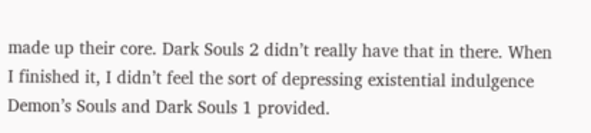made up their core. Dark Souls 2 didn’t really have that in there. When I finished it, I didn’t feel the sort of depressing existential indulgence Demon’s Souls and Dark Souls 1 provided.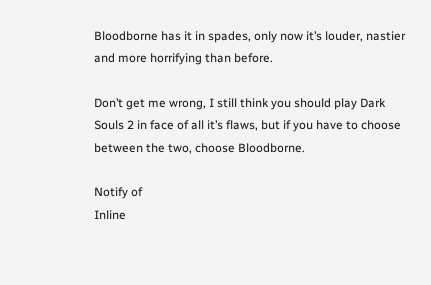Bloodborne has it in spades, only now it’s louder, nastier and more horrifying than before.

Don’t get me wrong, I still think you should play Dark Souls 2 in face of all it’s flaws, but if you have to choose between the two, choose Bloodborne.

Notify of
Inline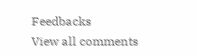Feedbacks
View all comments